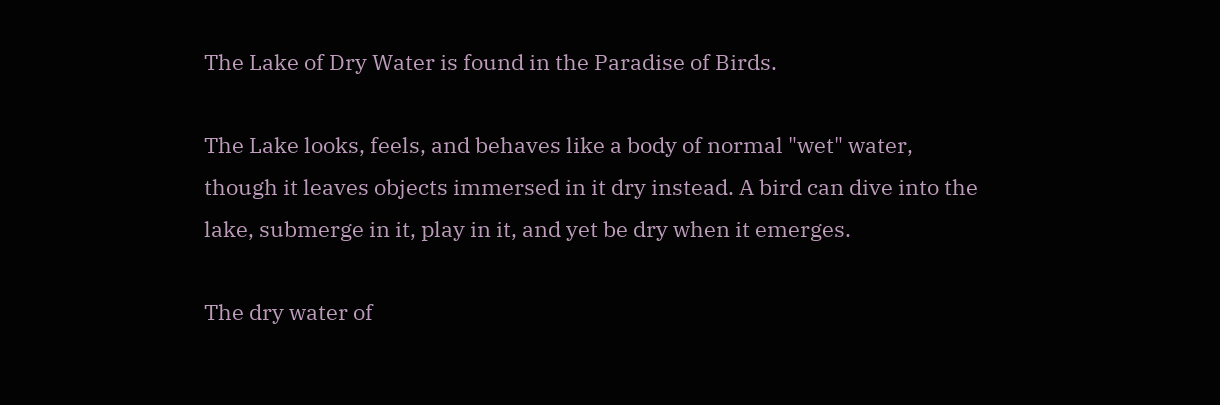The Lake of Dry Water is found in the Paradise of Birds.

The Lake looks, feels, and behaves like a body of normal "wet" water, though it leaves objects immersed in it dry instead. A bird can dive into the lake, submerge in it, play in it, and yet be dry when it emerges.

The dry water of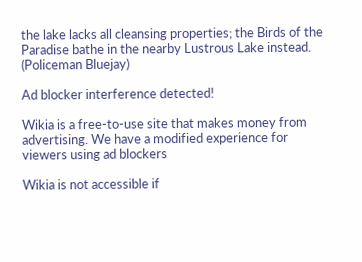the lake lacks all cleansing properties; the Birds of the Paradise bathe in the nearby Lustrous Lake instead. (Policeman Bluejay)

Ad blocker interference detected!

Wikia is a free-to-use site that makes money from advertising. We have a modified experience for viewers using ad blockers

Wikia is not accessible if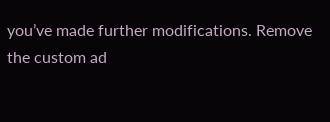you’ve made further modifications. Remove the custom ad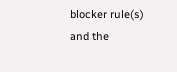blocker rule(s) and the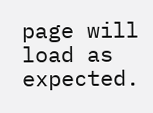page will load as expected.